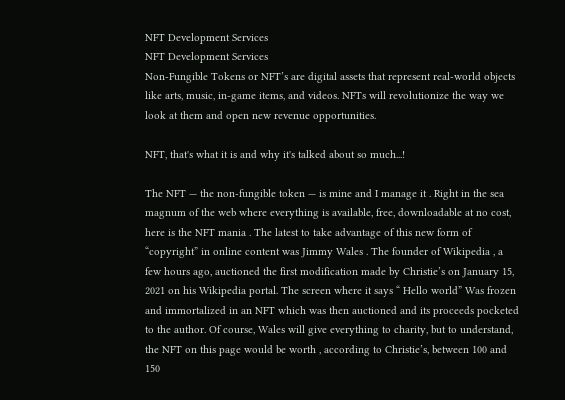NFT Development Services
NFT Development Services
Non-Fungible Tokens or NFT’s are digital assets that represent real-world objects like arts, music, in-game items, and videos. NFTs will revolutionize the way we look at them and open new revenue opportunities.

NFT, that's what it is and why it's talked about so much...!

The NFT — the non-fungible token — is mine and I manage it . Right in the sea magnum of the web where everything is available, free, downloadable at no cost, here is the NFT mania . The latest to take advantage of this new form of “copyright” in online content was Jimmy Wales . The founder of Wikipedia , a few hours ago, auctioned the first modification made by Christie’s on January 15, 2021 on his Wikipedia portal. The screen where it says “ Hello world” Was frozen and immortalized in an NFT which was then auctioned and its proceeds pocketed to the author. Of course, Wales will give everything to charity, but to understand, the NFT on this page would be worth , according to Christie’s, between 100 and 150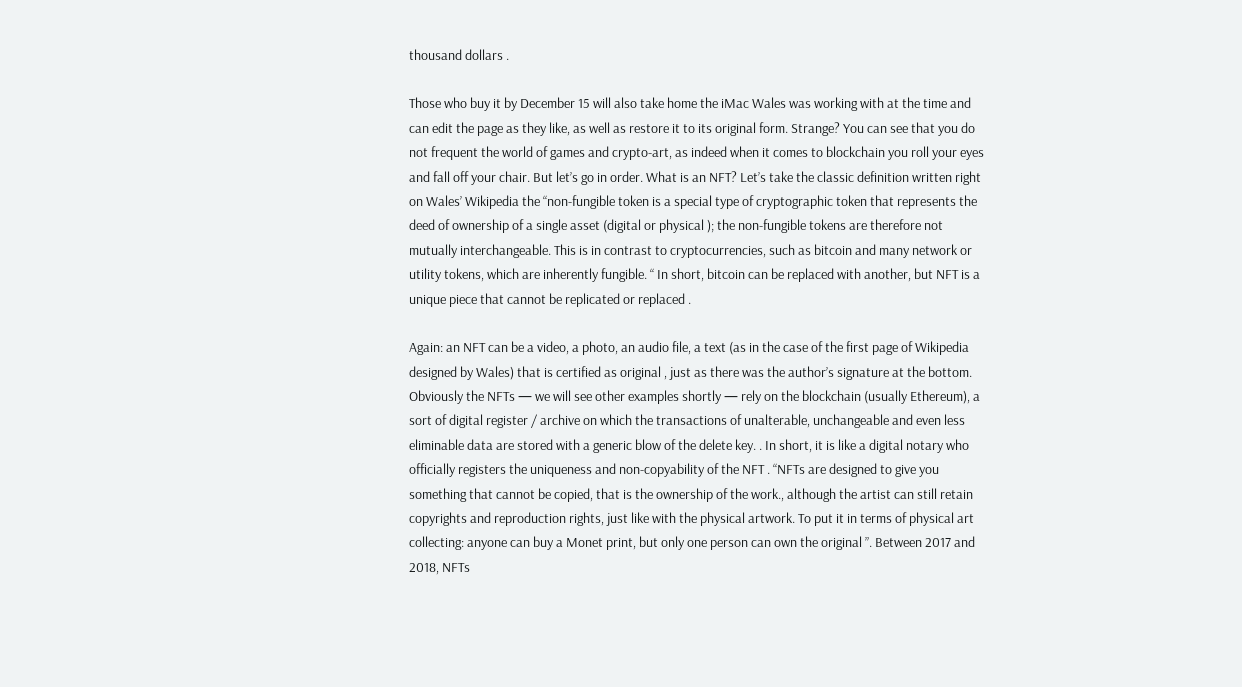thousand dollars .

Those who buy it by December 15 will also take home the iMac Wales was working with at the time and can edit the page as they like, as well as restore it to its original form. Strange? You can see that you do not frequent the world of games and crypto-art, as indeed when it comes to blockchain you roll your eyes and fall off your chair. But let’s go in order. What is an NFT? Let’s take the classic definition written right on Wales’ Wikipedia the “non-fungible token is a special type of cryptographic token that represents the deed of ownership of a single asset (digital or physical ); the non-fungible tokens are therefore not mutually interchangeable. This is in contrast to cryptocurrencies, such as bitcoin and many network or utility tokens, which are inherently fungible. “ In short, bitcoin can be replaced with another, but NFT is a unique piece that cannot be replicated or replaced .

Again: an NFT can be a video, a photo, an audio file, a text (as in the case of the first page of Wikipedia designed by Wales) that is certified as original , just as there was the author’s signature at the bottom. Obviously the NFTs — we will see other examples shortly — rely on the blockchain (usually Ethereum), a sort of digital register / archive on which the transactions of unalterable, unchangeable and even less eliminable data are stored with a generic blow of the delete key. . In short, it is like a digital notary who officially registers the uniqueness and non-copyability of the NFT . “NFTs are designed to give you something that cannot be copied, that is the ownership of the work., although the artist can still retain copyrights and reproduction rights, just like with the physical artwork. To put it in terms of physical art collecting: anyone can buy a Monet print, but only one person can own the original ”. Between 2017 and 2018, NFTs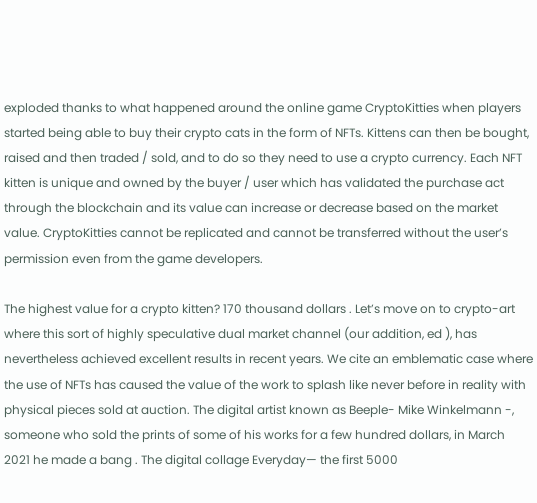exploded thanks to what happened around the online game CryptoKitties when players started being able to buy their crypto cats in the form of NFTs. Kittens can then be bought, raised and then traded / sold, and to do so they need to use a crypto currency. Each NFT kitten is unique and owned by the buyer / user which has validated the purchase act through the blockchain and its value can increase or decrease based on the market value. CryptoKitties cannot be replicated and cannot be transferred without the user’s permission even from the game developers.

The highest value for a crypto kitten? 170 thousand dollars . Let’s move on to crypto-art where this sort of highly speculative dual market channel (our addition, ed ), has nevertheless achieved excellent results in recent years. We cite an emblematic case where the use of NFTs has caused the value of the work to splash like never before in reality with physical pieces sold at auction. The digital artist known as Beeple- Mike Winkelmann -, someone who sold the prints of some of his works for a few hundred dollars, in March 2021 he made a bang . The digital collage Everyday— the first 5000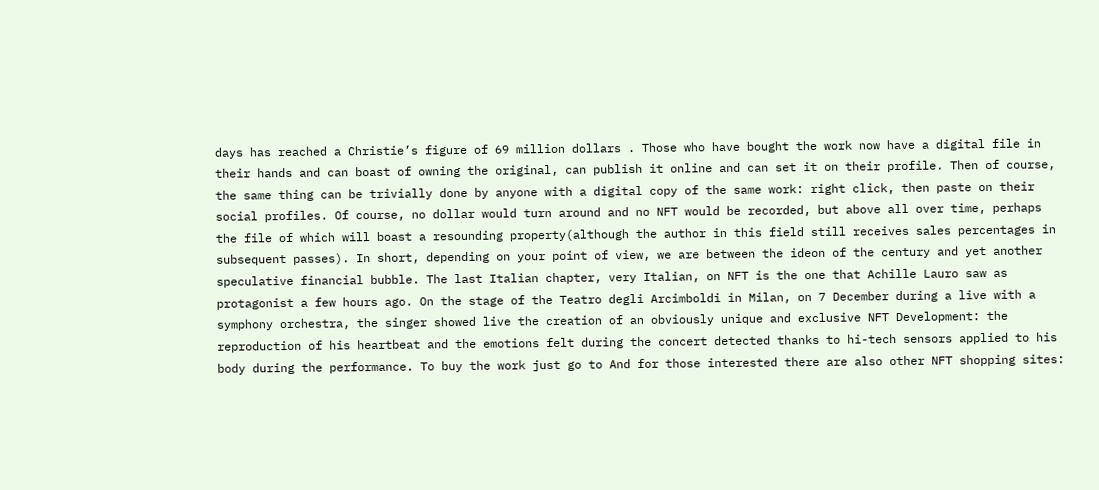days has reached a Christie’s figure of 69 million dollars . Those who have bought the work now have a digital file in their hands and can boast of owning the original, can publish it online and can set it on their profile. Then of course, the same thing can be trivially done by anyone with a digital copy of the same work: right click, then paste on their social profiles. Of course, no dollar would turn around and no NFT would be recorded, but above all over time, perhaps the file of which will boast a resounding property(although the author in this field still receives sales percentages in subsequent passes). In short, depending on your point of view, we are between the ideon of the century and yet another speculative financial bubble. The last Italian chapter, very Italian, on NFT is the one that Achille Lauro saw as protagonist a few hours ago. On the stage of the Teatro degli Arcimboldi in Milan, on 7 December during a live with a symphony orchestra, the singer showed live the creation of an obviously unique and exclusive NFT Development: the reproduction of his heartbeat and the emotions felt during the concert detected thanks to hi-tech sensors applied to his body during the performance. To buy the work just go to And for those interested there are also other NFT shopping sites: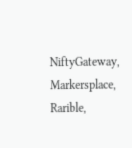NiftyGateway, Markersplace, Rarible,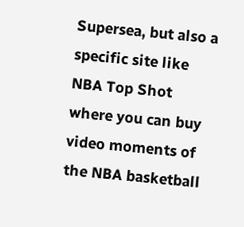Supersea, but also a specific site like NBA Top Shot where you can buy video moments of the NBA basketball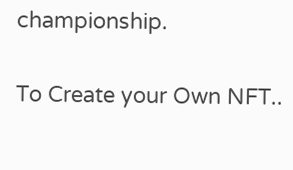championship.

To Create your Own NFT..